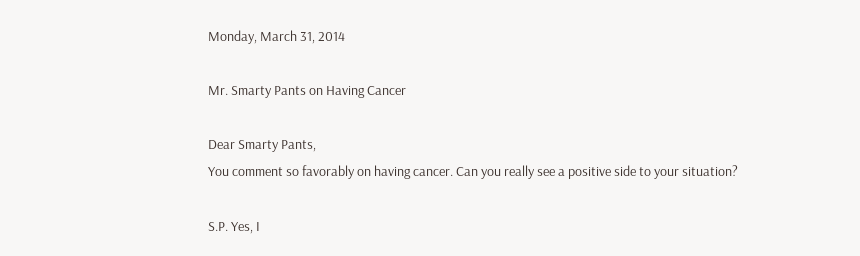Monday, March 31, 2014

Mr. Smarty Pants on Having Cancer

Dear Smarty Pants,
You comment so favorably on having cancer. Can you really see a positive side to your situation?

S.P. Yes, I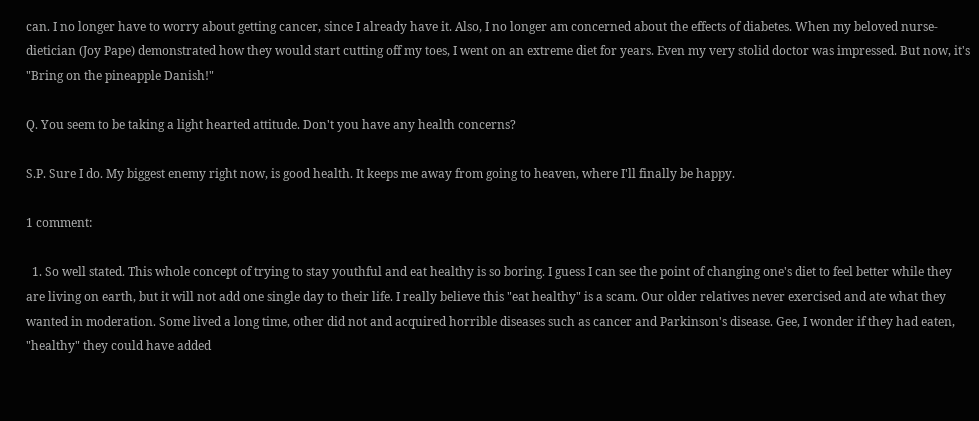can. I no longer have to worry about getting cancer, since I already have it. Also, I no longer am concerned about the effects of diabetes. When my beloved nurse-dietician (Joy Pape) demonstrated how they would start cutting off my toes, I went on an extreme diet for years. Even my very stolid doctor was impressed. But now, it's "Bring on the pineapple Danish!"

Q. You seem to be taking a light hearted attitude. Don't you have any health concerns?

S.P. Sure I do. My biggest enemy right now, is good health. It keeps me away from going to heaven, where I'll finally be happy.

1 comment:

  1. So well stated. This whole concept of trying to stay youthful and eat healthy is so boring. I guess I can see the point of changing one's diet to feel better while they are living on earth, but it will not add one single day to their life. I really believe this "eat healthy" is a scam. Our older relatives never exercised and ate what they wanted in moderation. Some lived a long time, other did not and acquired horrible diseases such as cancer and Parkinson's disease. Gee, I wonder if they had eaten, "healthy" they could have added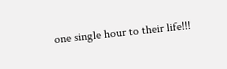one single hour to their life!!!